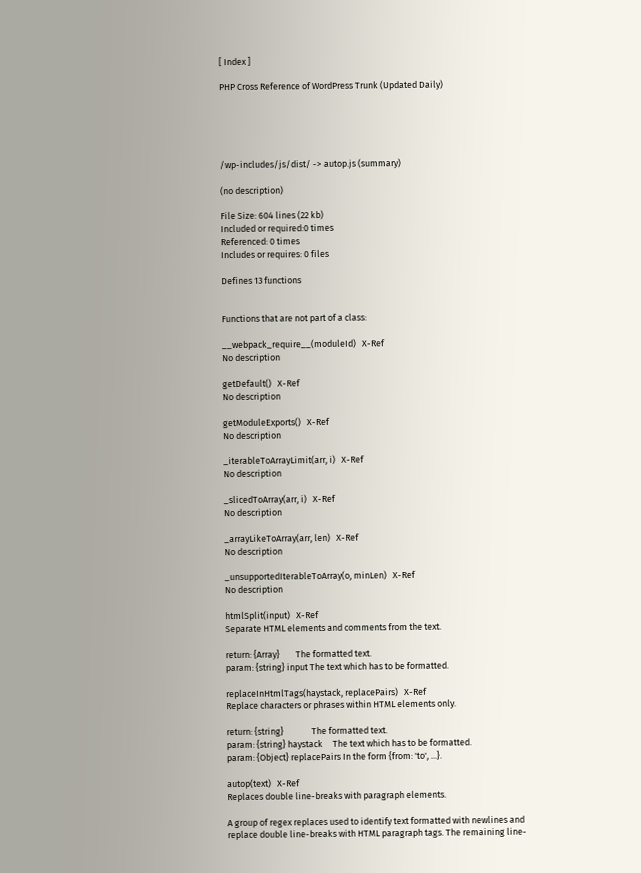[ Index ]

PHP Cross Reference of WordPress Trunk (Updated Daily)





/wp-includes/js/dist/ -> autop.js (summary)

(no description)

File Size: 604 lines (22 kb)
Included or required:0 times
Referenced: 0 times
Includes or requires: 0 files

Defines 13 functions


Functions that are not part of a class:

__webpack_require__(moduleId)   X-Ref
No description

getDefault()   X-Ref
No description

getModuleExports()   X-Ref
No description

_iterableToArrayLimit(arr, i)   X-Ref
No description

_slicedToArray(arr, i)   X-Ref
No description

_arrayLikeToArray(arr, len)   X-Ref
No description

_unsupportedIterableToArray(o, minLen)   X-Ref
No description

htmlSplit(input)   X-Ref
Separate HTML elements and comments from the text.

return: {Array}        The formatted text.
param: {string} input The text which has to be formatted.

replaceInHtmlTags(haystack, replacePairs)   X-Ref
Replace characters or phrases within HTML elements only.

return: {string}              The formatted text.
param: {string} haystack     The text which has to be formatted.
param: {Object} replacePairs In the form {from: 'to', ...}.

autop(text)   X-Ref
Replaces double line-breaks with paragraph elements.

A group of regex replaces used to identify text formatted with newlines and
replace double line-breaks with HTML paragraph tags. The remaining line-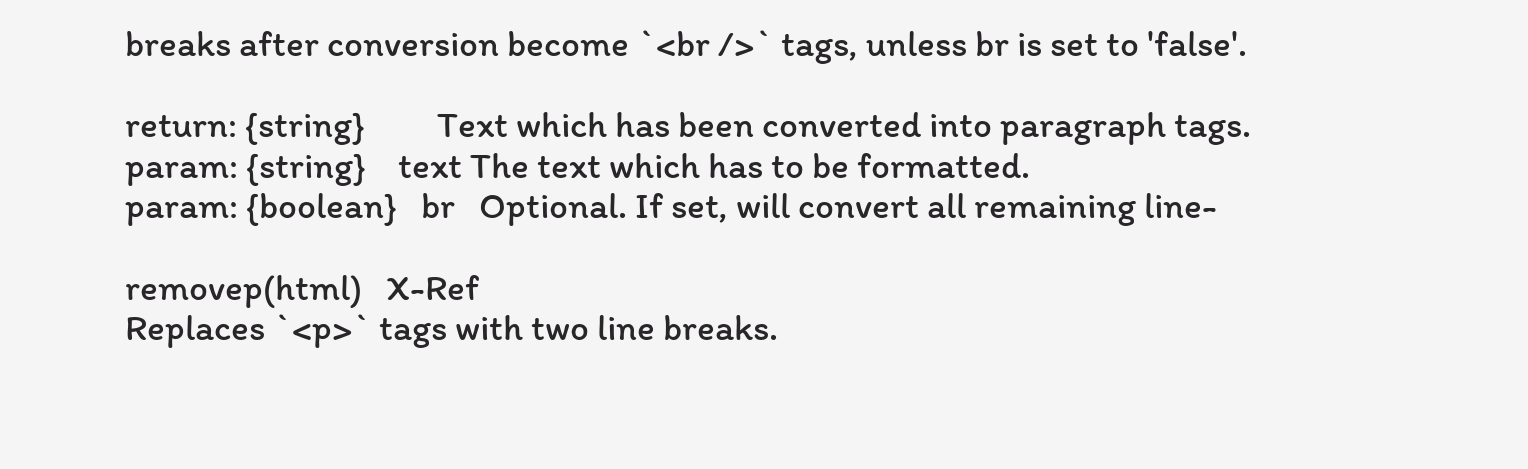breaks after conversion become `<br />` tags, unless br is set to 'false'.

return: {string}         Text which has been converted into paragraph tags.
param: {string}    text The text which has to be formatted.
param: {boolean}   br   Optional. If set, will convert all remaining line-

removep(html)   X-Ref
Replaces `<p>` tags with two line breaks.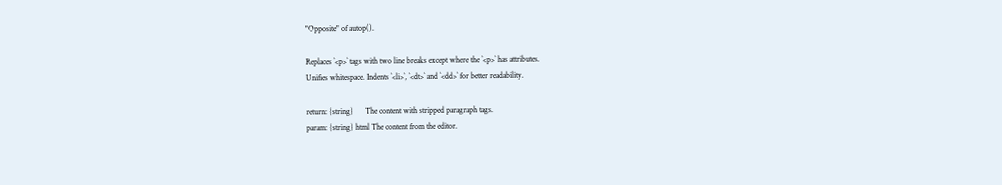"Opposite" of autop().

Replaces `<p>` tags with two line breaks except where the `<p>` has attributes.
Unifies whitespace. Indents `<li>`, `<dt>` and `<dd>` for better readability.

return: {string}      The content with stripped paragraph tags.
param: {string} html The content from the editor.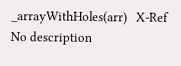_arrayWithHoles(arr)   X-Ref
No description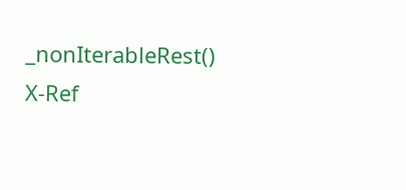_nonIterableRest()   X-Ref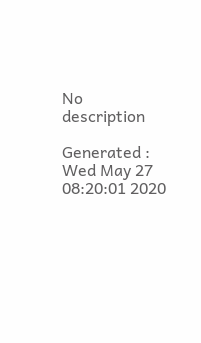No description

Generated : Wed May 27 08:20:01 2020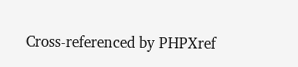Cross-referenced by PHPXref